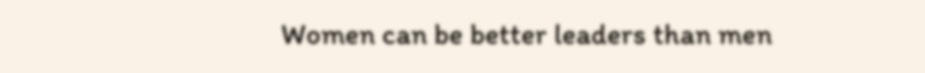Women can be better leaders than men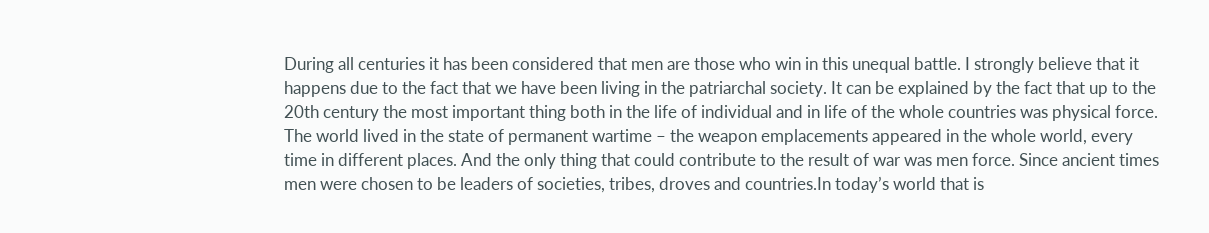During all centuries it has been considered that men are those who win in this unequal battle. I strongly believe that it happens due to the fact that we have been living in the patriarchal society. It can be explained by the fact that up to the 20th century the most important thing both in the life of individual and in life of the whole countries was physical force. The world lived in the state of permanent wartime – the weapon emplacements appeared in the whole world, every time in different places. And the only thing that could contribute to the result of war was men force. Since ancient times men were chosen to be leaders of societies, tribes, droves and countries.In today’s world that is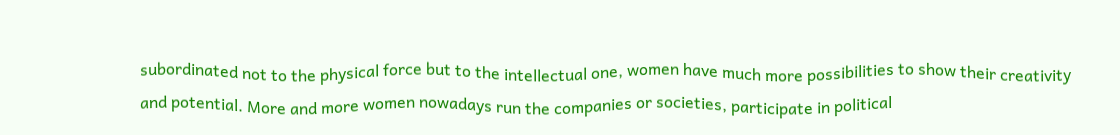subordinated not to the physical force but to the intellectual one, women have much more possibilities to show their creativity and potential. More and more women nowadays run the companies or societies, participate in political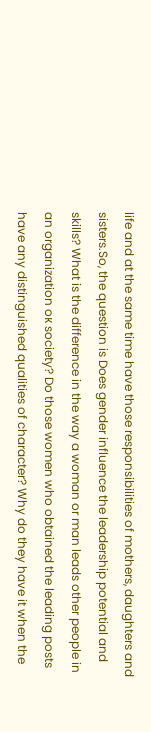life and at the same time have those responsibilities of mothers, daughters and sisters.So, the question is Does gender influence the leadership potential and skills? What is the difference in the way a woman or man leads other people in an organization oк society? Do those women who obtained the leading posts have any distinguished qualities of character? Why do they have it when the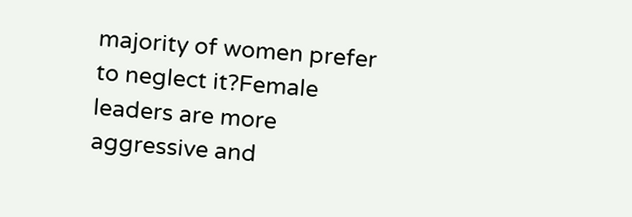majority of women prefer to neglect it?Female leaders are more aggressive and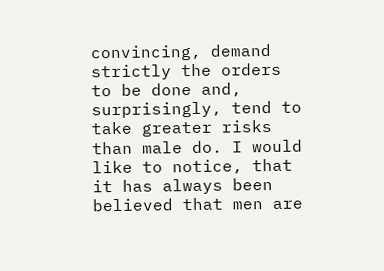convincing, demand strictly the orders to be done and, surprisingly, tend to take greater risks than male do. I would like to notice, that it has always been believed that men are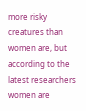more risky creatures than women are, but according to the latest researchers women are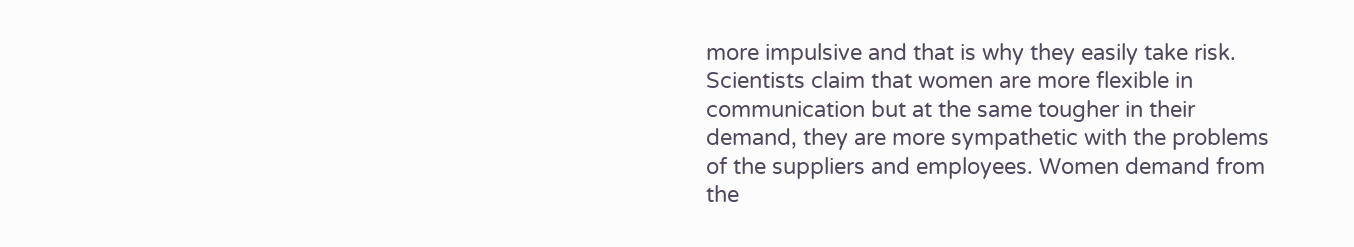more impulsive and that is why they easily take risk. Scientists claim that women are more flexible in communication but at the same tougher in their demand, they are more sympathetic with the problems of the suppliers and employees. Women demand from the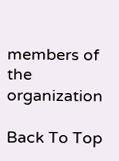members of the organization

Back To Top